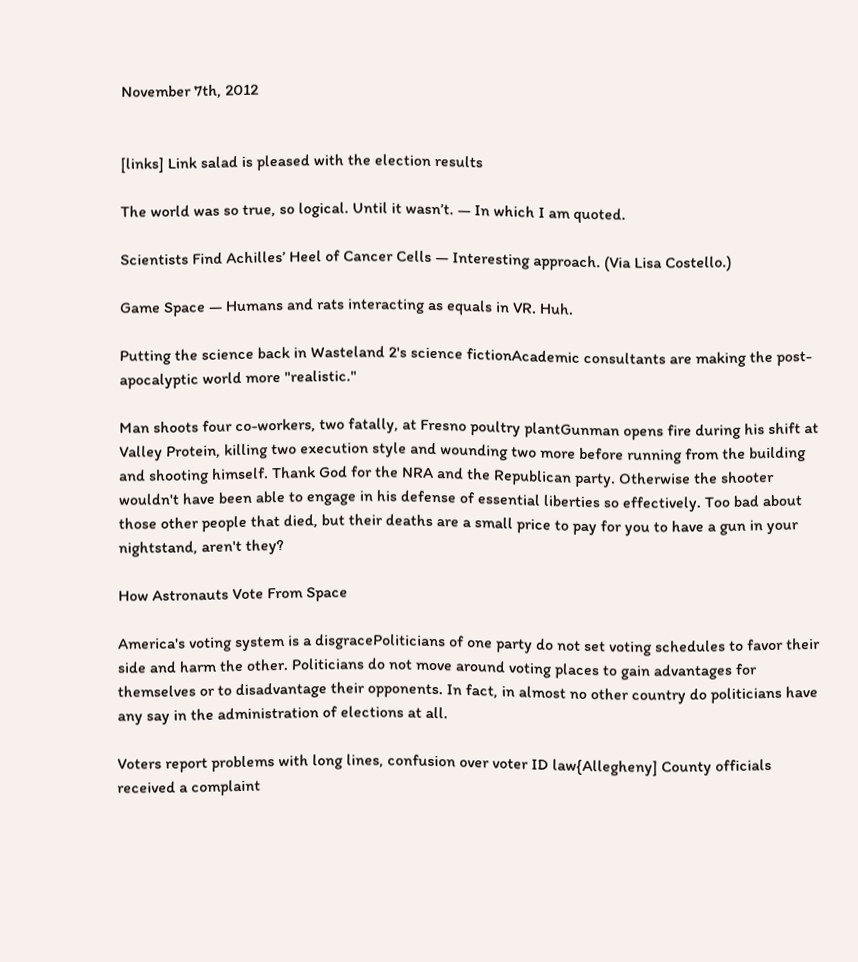November 7th, 2012


[links] Link salad is pleased with the election results

The world was so true, so logical. Until it wasn’t. — In which I am quoted.

Scientists Find Achilles’ Heel of Cancer Cells — Interesting approach. (Via Lisa Costello.)

Game Space — Humans and rats interacting as equals in VR. Huh.

Putting the science back in Wasteland 2's science fictionAcademic consultants are making the post-apocalyptic world more "realistic."

Man shoots four co-workers, two fatally, at Fresno poultry plantGunman opens fire during his shift at Valley Protein, killing two execution style and wounding two more before running from the building and shooting himself. Thank God for the NRA and the Republican party. Otherwise the shooter wouldn't have been able to engage in his defense of essential liberties so effectively. Too bad about those other people that died, but their deaths are a small price to pay for you to have a gun in your nightstand, aren't they?

How Astronauts Vote From Space

America's voting system is a disgracePoliticians of one party do not set voting schedules to favor their side and harm the other. Politicians do not move around voting places to gain advantages for themselves or to disadvantage their opponents. In fact, in almost no other country do politicians have any say in the administration of elections at all.

Voters report problems with long lines, confusion over voter ID law{Allegheny] County officials received a complaint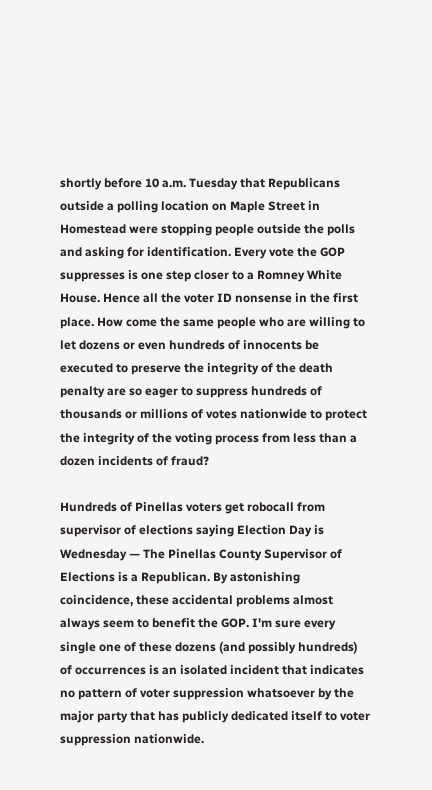shortly before 10 a.m. Tuesday that Republicans outside a polling location on Maple Street in Homestead were stopping people outside the polls and asking for identification. Every vote the GOP suppresses is one step closer to a Romney White House. Hence all the voter ID nonsense in the first place. How come the same people who are willing to let dozens or even hundreds of innocents be executed to preserve the integrity of the death penalty are so eager to suppress hundreds of thousands or millions of votes nationwide to protect the integrity of the voting process from less than a dozen incidents of fraud?

Hundreds of Pinellas voters get robocall from supervisor of elections saying Election Day is Wednesday — The Pinellas County Supervisor of Elections is a Republican. By astonishing coincidence, these accidental problems almost always seem to benefit the GOP. I'm sure every single one of these dozens (and possibly hundreds) of occurrences is an isolated incident that indicates no pattern of voter suppression whatsoever by the major party that has publicly dedicated itself to voter suppression nationwide.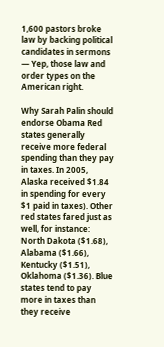1,600 pastors broke law by backing political candidates in sermons — Yep, those law and order types on the American right.

Why Sarah Palin should endorse Obama Red states generally receive more federal spending than they pay in taxes. In 2005, Alaska received $1.84 in spending for every $1 paid in taxes). Other red states fared just as well, for instance: North Dakota ($1.68), Alabama ($1.66), Kentucky ($1.51), Oklahoma ($1.36). Blue states tend to pay more in taxes than they receive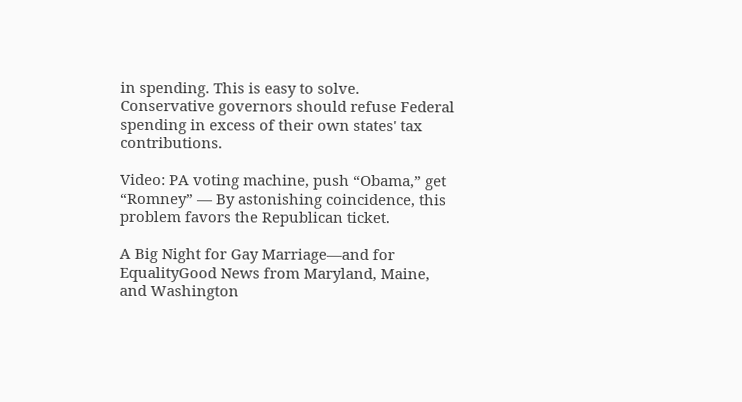in spending. This is easy to solve. Conservative governors should refuse Federal spending in excess of their own states' tax contributions.

Video: PA voting machine, push “Obama,” get “Romney” — By astonishing coincidence, this problem favors the Republican ticket.

A Big Night for Gay Marriage—and for EqualityGood News from Maryland, Maine, and Washington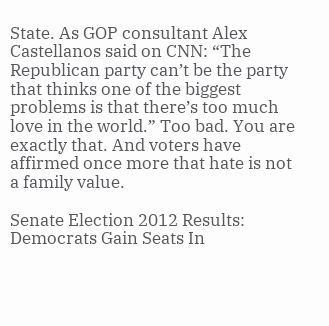State. As GOP consultant Alex Castellanos said on CNN: “The Republican party can’t be the party that thinks one of the biggest problems is that there’s too much love in the world.” Too bad. You are exactly that. And voters have affirmed once more that hate is not a family value.

Senate Election 2012 Results: Democrats Gain Seats In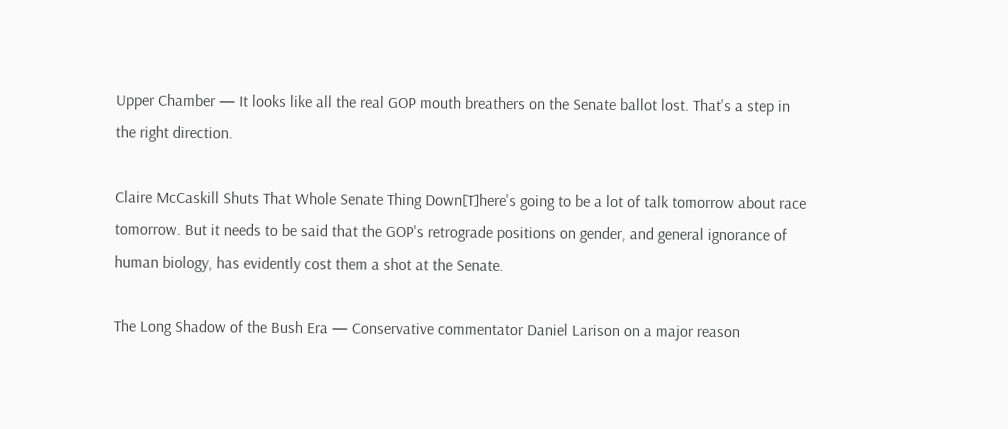Upper Chamber — It looks like all the real GOP mouth breathers on the Senate ballot lost. That's a step in the right direction.

Claire McCaskill Shuts That Whole Senate Thing Down[T]here's going to be a lot of talk tomorrow about race tomorrow. But it needs to be said that the GOP's retrograde positions on gender, and general ignorance of human biology, has evidently cost them a shot at the Senate.

The Long Shadow of the Bush Era — Conservative commentator Daniel Larison on a major reason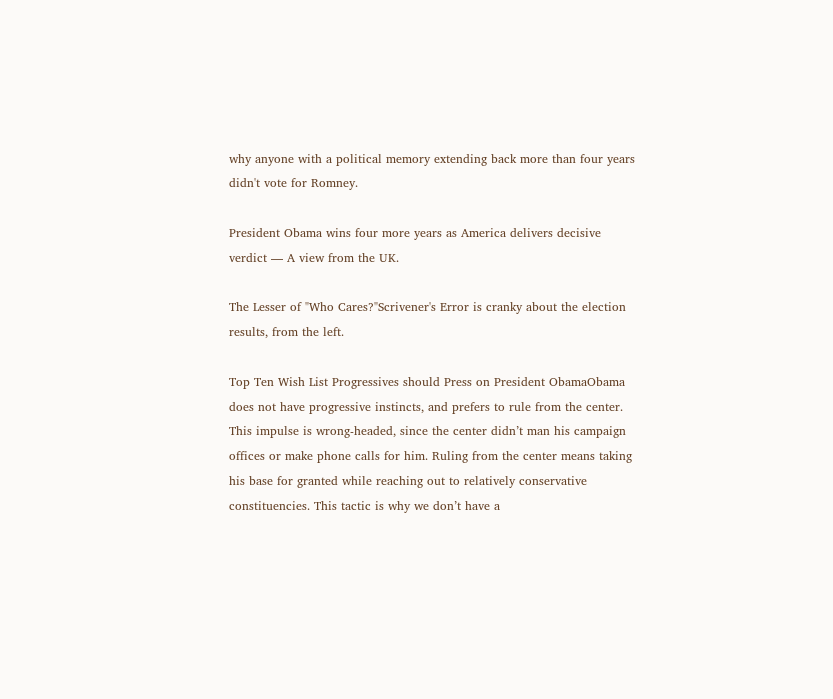why anyone with a political memory extending back more than four years didn't vote for Romney.

President Obama wins four more years as America delivers decisive verdict — A view from the UK.

The Lesser of "Who Cares?"Scrivener's Error is cranky about the election results, from the left.

Top Ten Wish List Progressives should Press on President ObamaObama does not have progressive instincts, and prefers to rule from the center. This impulse is wrong-headed, since the center didn’t man his campaign offices or make phone calls for him. Ruling from the center means taking his base for granted while reaching out to relatively conservative constituencies. This tactic is why we don’t have a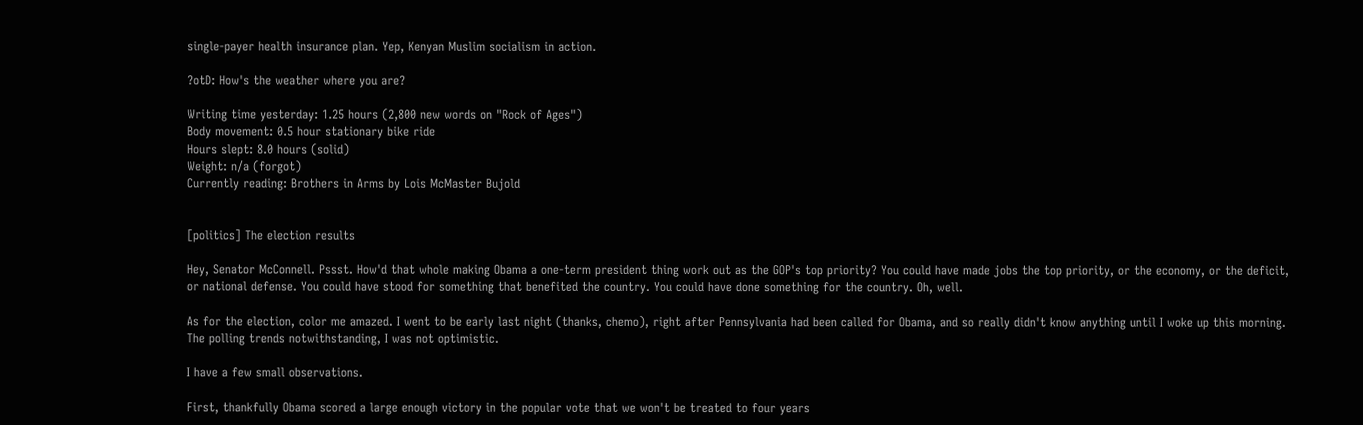single-payer health insurance plan. Yep, Kenyan Muslim socialism in action.

?otD: How's the weather where you are?

Writing time yesterday: 1.25 hours (2,800 new words on "Rock of Ages")
Body movement: 0.5 hour stationary bike ride
Hours slept: 8.0 hours (solid)
Weight: n/a (forgot)
Currently reading: Brothers in Arms by Lois McMaster Bujold


[politics] The election results

Hey, Senator McConnell. Pssst. How'd that whole making Obama a one-term president thing work out as the GOP's top priority? You could have made jobs the top priority, or the economy, or the deficit, or national defense. You could have stood for something that benefited the country. You could have done something for the country. Oh, well.

As for the election, color me amazed. I went to be early last night (thanks, chemo), right after Pennsylvania had been called for Obama, and so really didn't know anything until I woke up this morning. The polling trends notwithstanding, I was not optimistic.

I have a few small observations.

First, thankfully Obama scored a large enough victory in the popular vote that we won't be treated to four years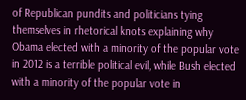of Republican pundits and politicians tying themselves in rhetorical knots explaining why Obama elected with a minority of the popular vote in 2012 is a terrible political evil, while Bush elected with a minority of the popular vote in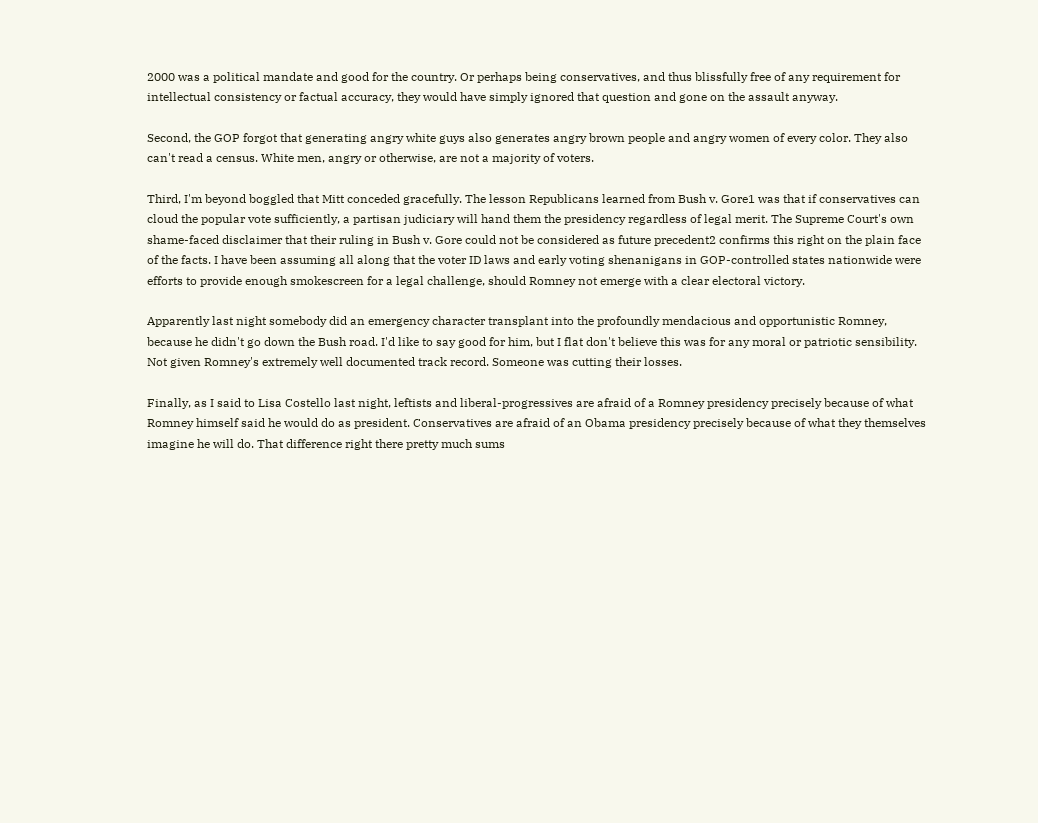2000 was a political mandate and good for the country. Or perhaps being conservatives, and thus blissfully free of any requirement for intellectual consistency or factual accuracy, they would have simply ignored that question and gone on the assault anyway.

Second, the GOP forgot that generating angry white guys also generates angry brown people and angry women of every color. They also can't read a census. White men, angry or otherwise, are not a majority of voters.

Third, I'm beyond boggled that Mitt conceded gracefully. The lesson Republicans learned from Bush v. Gore1 was that if conservatives can cloud the popular vote sufficiently, a partisan judiciary will hand them the presidency regardless of legal merit. The Supreme Court's own shame-faced disclaimer that their ruling in Bush v. Gore could not be considered as future precedent2 confirms this right on the plain face of the facts. I have been assuming all along that the voter ID laws and early voting shenanigans in GOP-controlled states nationwide were efforts to provide enough smokescreen for a legal challenge, should Romney not emerge with a clear electoral victory.

Apparently last night somebody did an emergency character transplant into the profoundly mendacious and opportunistic Romney, because he didn't go down the Bush road. I'd like to say good for him, but I flat don't believe this was for any moral or patriotic sensibility. Not given Romney's extremely well documented track record. Someone was cutting their losses.

Finally, as I said to Lisa Costello last night, leftists and liberal-progressives are afraid of a Romney presidency precisely because of what Romney himself said he would do as president. Conservatives are afraid of an Obama presidency precisely because of what they themselves imagine he will do. That difference right there pretty much sums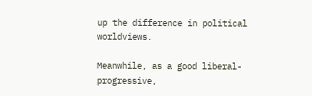up the difference in political worldviews.

Meanwhile, as a good liberal-progressive,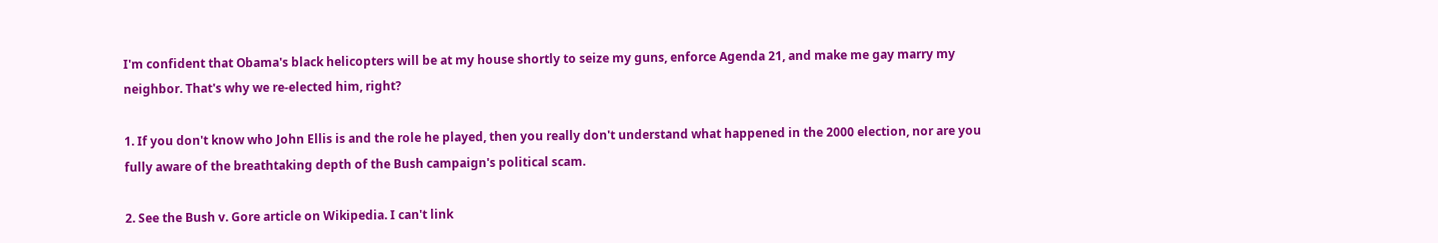I'm confident that Obama's black helicopters will be at my house shortly to seize my guns, enforce Agenda 21, and make me gay marry my neighbor. That's why we re-elected him, right?

1. If you don't know who John Ellis is and the role he played, then you really don't understand what happened in the 2000 election, nor are you fully aware of the breathtaking depth of the Bush campaign's political scam.

2. See the Bush v. Gore article on Wikipedia. I can't link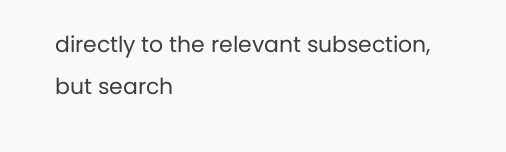directly to the relevant subsection, but search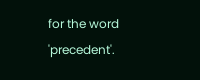for the word 'precedent'.